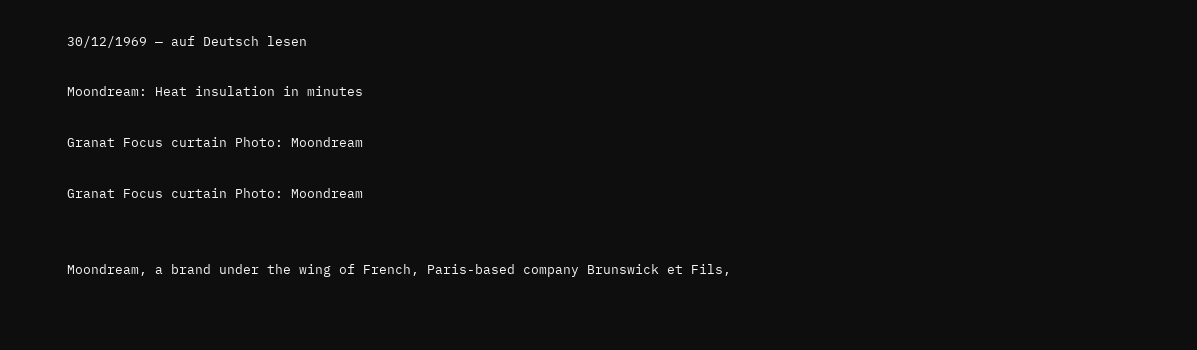30/12/1969 — auf Deutsch lesen

Moondream: Heat insulation in minutes

Granat Focus curtain Photo: Moondream

Granat Focus curtain Photo: Moondream


Moondream, a brand under the wing of French, Paris-based company Brunswick et Fils,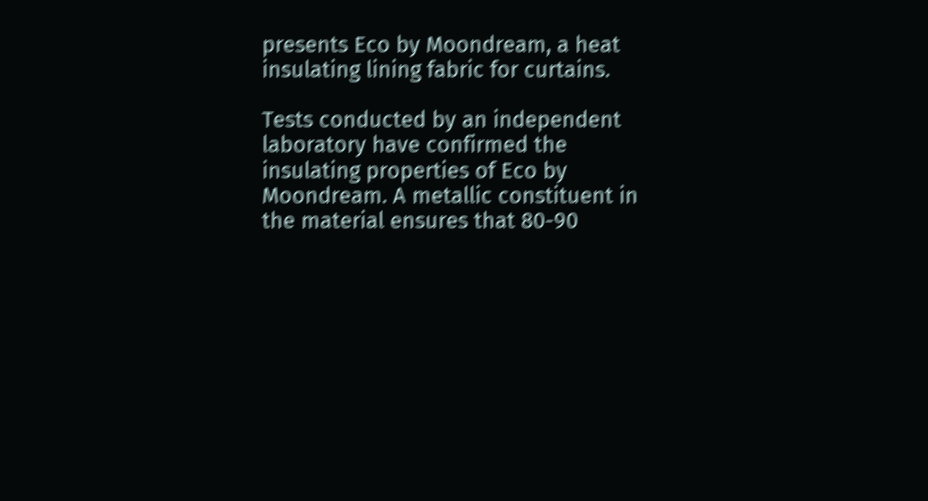presents Eco by Moondream, a heat insulating lining fabric for curtains.

Tests conducted by an independent laboratory have confirmed the insulating properties of Eco by Moondream. A metallic constituent in the material ensures that 80-90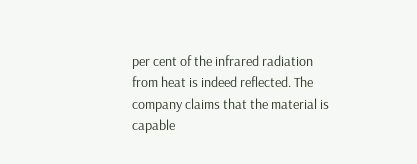per cent of the infrared radiation from heat is indeed reflected. The company claims that the material is capable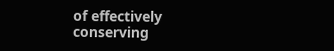of effectively conserving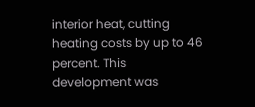interior heat, cutting heating costs by up to 46 percent. This development was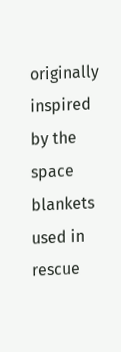originally inspired by the space blankets used in rescue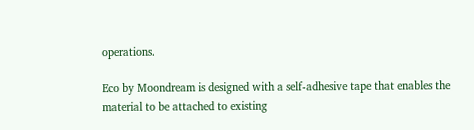operations.

Eco by Moondream is designed with a self-adhesive tape that enables the material to be attached to existing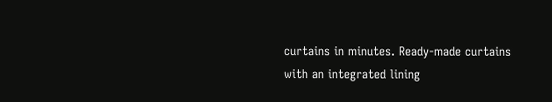curtains in minutes. Ready-made curtains with an integrated lining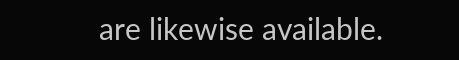are likewise available.